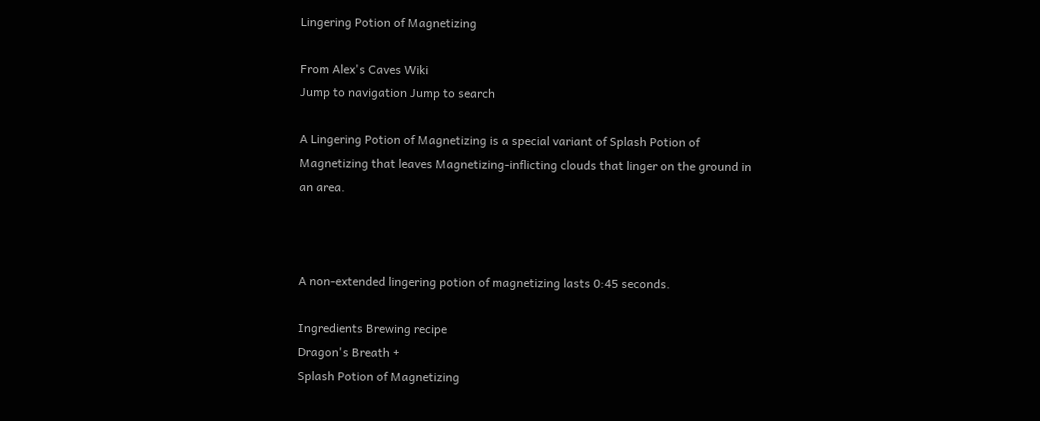Lingering Potion of Magnetizing

From Alex's Caves Wiki
Jump to navigation Jump to search

A Lingering Potion of Magnetizing is a special variant of Splash Potion of Magnetizing that leaves Magnetizing-inflicting clouds that linger on the ground in an area.



A non-extended lingering potion of magnetizing lasts 0:45 seconds.

Ingredients Brewing recipe
Dragon's Breath +
Splash Potion of Magnetizing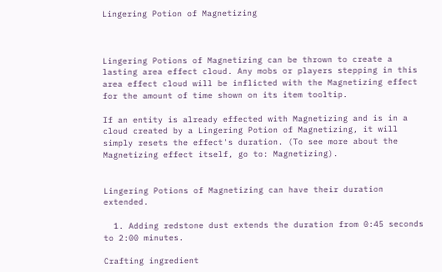Lingering Potion of Magnetizing



Lingering Potions of Magnetizing can be thrown to create a lasting area effect cloud. Any mobs or players stepping in this area effect cloud will be inflicted with the Magnetizing effect for the amount of time shown on its item tooltip.

If an entity is already effected with Magnetizing and is in a cloud created by a Lingering Potion of Magnetizing, it will simply resets the effect's duration. (To see more about the Magnetizing effect itself, go to: Magnetizing).


Lingering Potions of Magnetizing can have their duration extended.

  1. Adding redstone dust extends the duration from 0:45 seconds to 2:00 minutes.

Crafting ingredient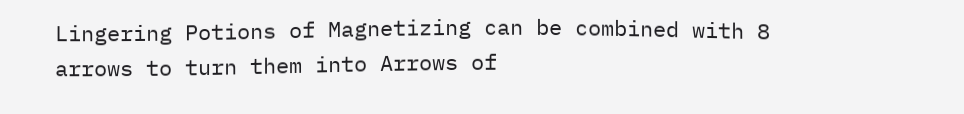Lingering Potions of Magnetizing can be combined with 8 arrows to turn them into Arrows of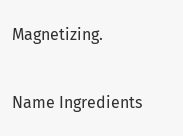Magnetizing.

Name Ingredients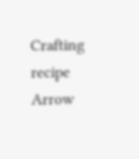Crafting recipe
Arrow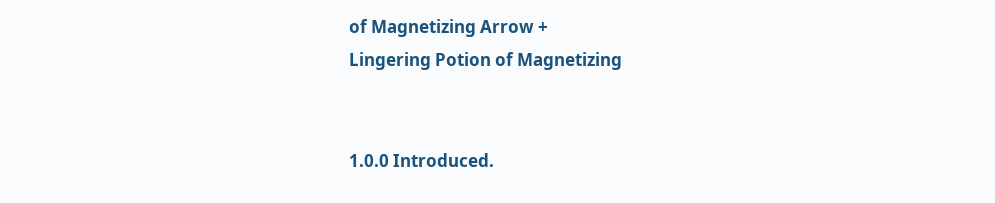of Magnetizing Arrow +
Lingering Potion of Magnetizing


1.0.0 Introduced.